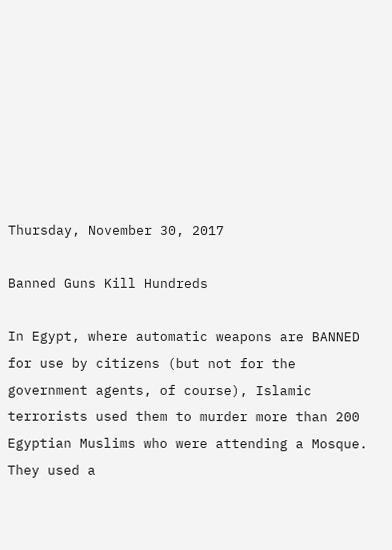Thursday, November 30, 2017

Banned Guns Kill Hundreds

In Egypt, where automatic weapons are BANNED for use by citizens (but not for the government agents, of course), Islamic terrorists used them to murder more than 200 Egyptian Muslims who were attending a Mosque. They used a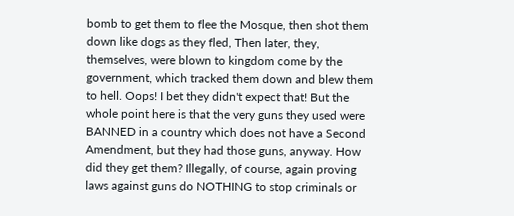bomb to get them to flee the Mosque, then shot them down like dogs as they fled, Then later, they, themselves, were blown to kingdom come by the government, which tracked them down and blew them to hell. Oops! I bet they didn't expect that! But the whole point here is that the very guns they used were BANNED in a country which does not have a Second Amendment, but they had those guns, anyway. How did they get them? Illegally, of course, again proving laws against guns do NOTHING to stop criminals or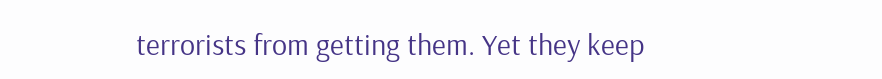terrorists from getting them. Yet they keep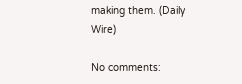making them. (Daily Wire)

No comments: